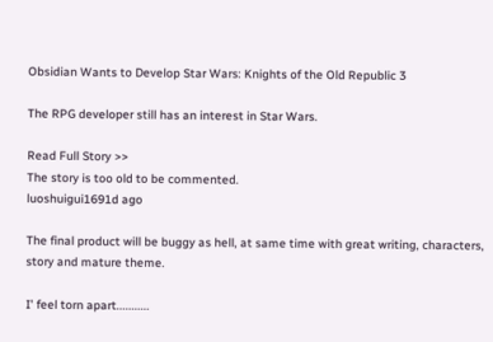Obsidian Wants to Develop Star Wars: Knights of the Old Republic 3

The RPG developer still has an interest in Star Wars.

Read Full Story >>
The story is too old to be commented.
luoshuigui1691d ago

The final product will be buggy as hell, at same time with great writing, characters, story and mature theme.

I' feel torn apart...........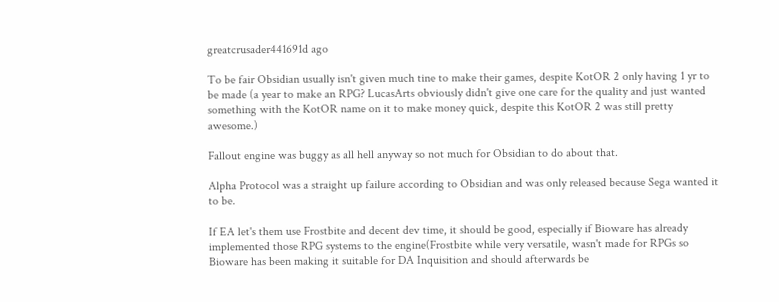greatcrusader441691d ago

To be fair Obsidian usually isn't given much tine to make their games, despite KotOR 2 only having 1 yr to be made (a year to make an RPG? LucasArts obviously didn't give one care for the quality and just wanted something with the KotOR name on it to make money quick, despite this KotOR 2 was still pretty awesome.)

Fallout engine was buggy as all hell anyway so not much for Obsidian to do about that.

Alpha Protocol was a straight up failure according to Obsidian and was only released because Sega wanted it to be.

If EA let's them use Frostbite and decent dev time, it should be good, especially if Bioware has already implemented those RPG systems to the engine(Frostbite while very versatile, wasn't made for RPGs so Bioware has been making it suitable for DA Inquisition and should afterwards be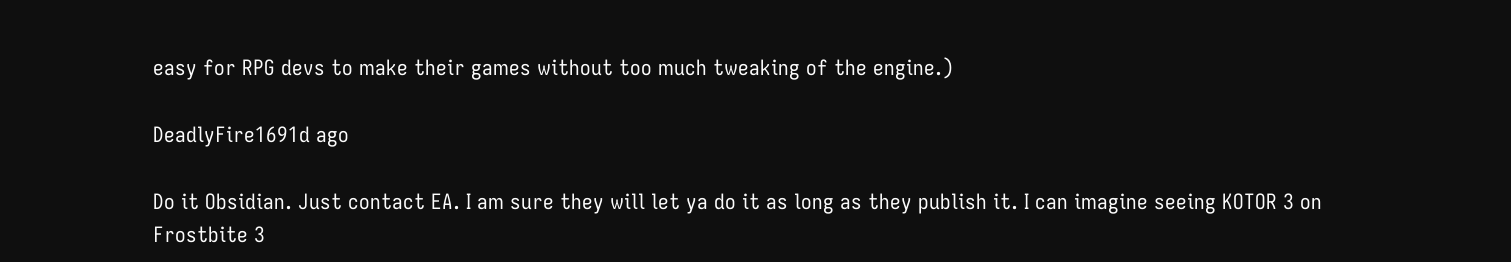easy for RPG devs to make their games without too much tweaking of the engine.)

DeadlyFire1691d ago

Do it Obsidian. Just contact EA. I am sure they will let ya do it as long as they publish it. I can imagine seeing KOTOR 3 on Frostbite 3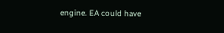engine. EA could have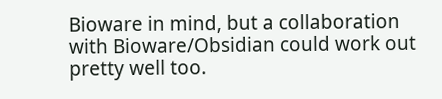Bioware in mind, but a collaboration with Bioware/Obsidian could work out pretty well too.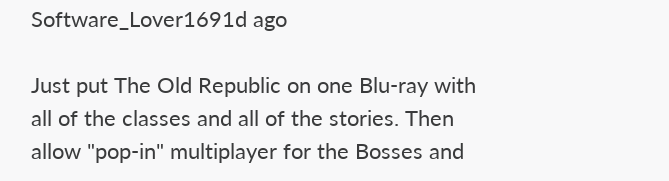Software_Lover1691d ago

Just put The Old Republic on one Blu-ray with all of the classes and all of the stories. Then allow "pop-in" multiplayer for the Bosses and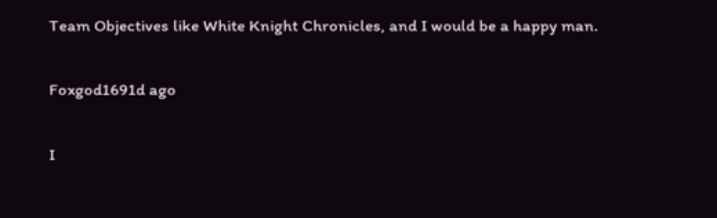Team Objectives like White Knight Chronicles, and I would be a happy man.

Foxgod1691d ago

I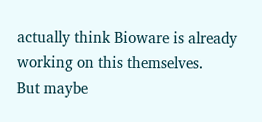actually think Bioware is already working on this themselves.
But maybe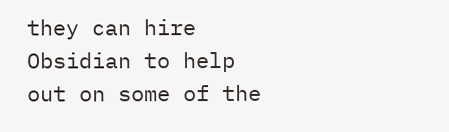they can hire Obsidian to help out on some of the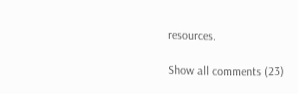resources.

Show all comments (23)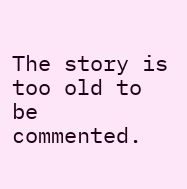The story is too old to be commented.